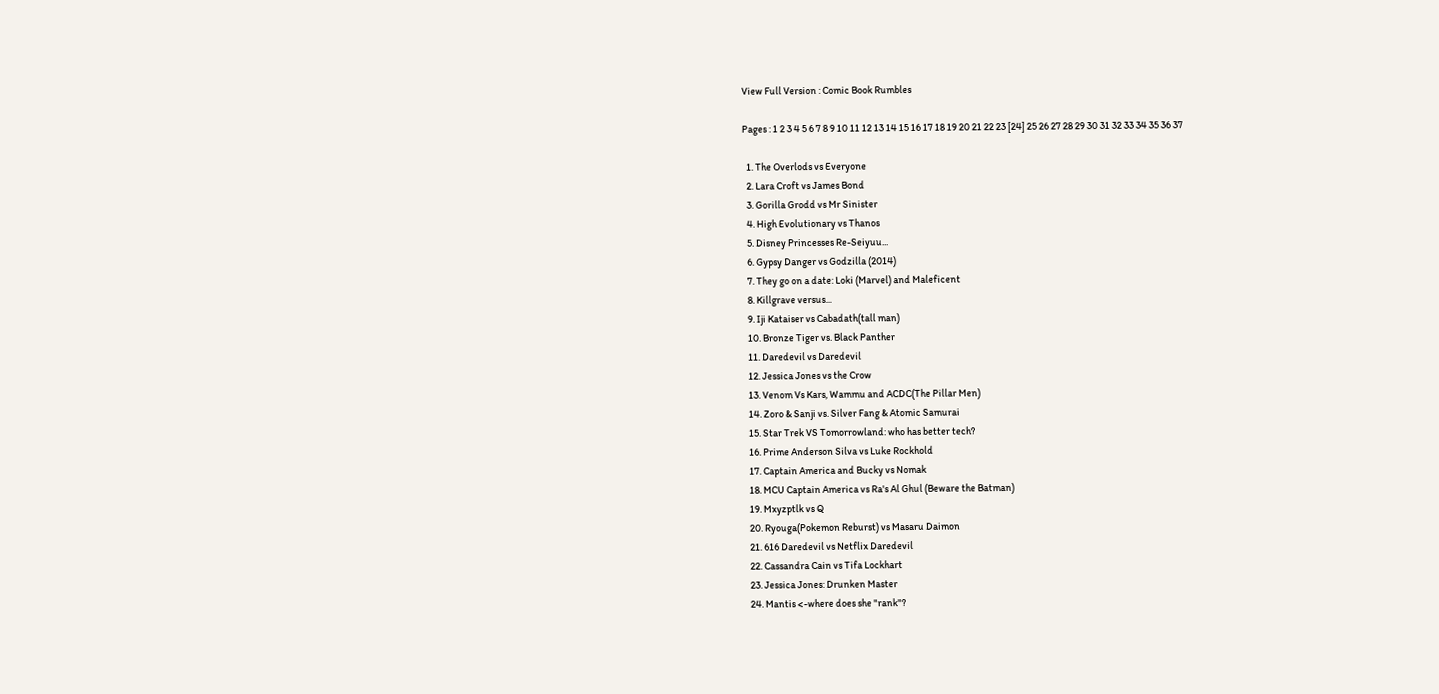View Full Version : Comic Book Rumbles

Pages : 1 2 3 4 5 6 7 8 9 10 11 12 13 14 15 16 17 18 19 20 21 22 23 [24] 25 26 27 28 29 30 31 32 33 34 35 36 37

  1. The Overlods vs Everyone
  2. Lara Croft vs James Bond
  3. Gorilla Grodd vs Mr Sinister
  4. High Evolutionary vs Thanos
  5. Disney Princesses Re-Seiyuu...
  6. Gypsy Danger vs Godzilla (2014)
  7. They go on a date: Loki (Marvel) and Maleficent
  8. Killgrave versus...
  9. Iji Kataiser vs Cabadath(tall man)
  10. Bronze Tiger vs. Black Panther
  11. Daredevil vs Daredevil
  12. Jessica Jones vs the Crow
  13. Venom Vs Kars, Wammu and ACDC(The Pillar Men)
  14. Zoro & Sanji vs. Silver Fang & Atomic Samurai
  15. Star Trek VS Tomorrowland: who has better tech?
  16. Prime Anderson Silva vs Luke Rockhold
  17. Captain America and Bucky vs Nomak
  18. MCU Captain America vs Ra's Al Ghul (Beware the Batman)
  19. Mxyzptlk vs Q
  20. Ryouga(Pokemon Reburst) vs Masaru Daimon
  21. 616 Daredevil vs Netflix Daredevil
  22. Cassandra Cain vs Tifa Lockhart
  23. Jessica Jones: Drunken Master
  24. Mantis <-where does she "rank"?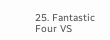25. Fantastic Four VS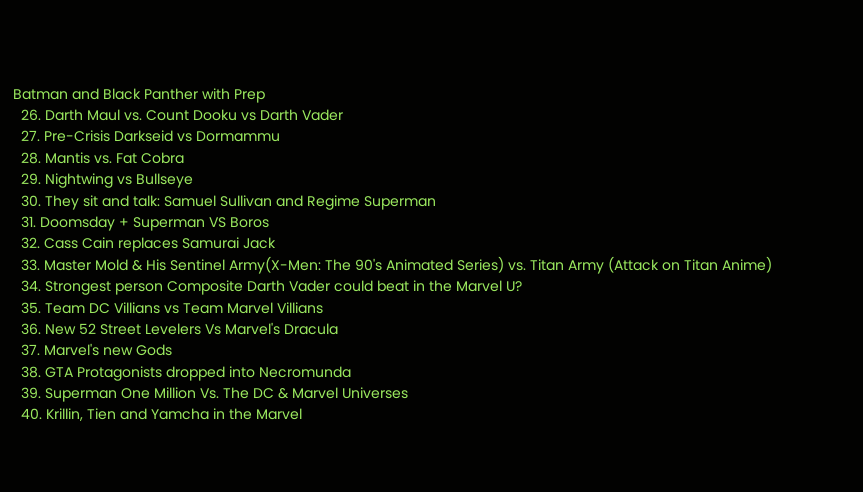Batman and Black Panther with Prep
  26. Darth Maul vs. Count Dooku vs Darth Vader
  27. Pre-Crisis Darkseid vs Dormammu
  28. Mantis vs. Fat Cobra
  29. Nightwing vs Bullseye
  30. They sit and talk: Samuel Sullivan and Regime Superman
  31. Doomsday + Superman VS Boros
  32. Cass Cain replaces Samurai Jack
  33. Master Mold & His Sentinel Army(X-Men: The 90's Animated Series) vs. Titan Army (Attack on Titan Anime)
  34. Strongest person Composite Darth Vader could beat in the Marvel U?
  35. Team DC Villians vs Team Marvel Villians
  36. New 52 Street Levelers Vs Marvel's Dracula
  37. Marvel's new Gods
  38. GTA Protagonists dropped into Necromunda
  39. Superman One Million Vs. The DC & Marvel Universes
  40. Krillin, Tien and Yamcha in the Marvel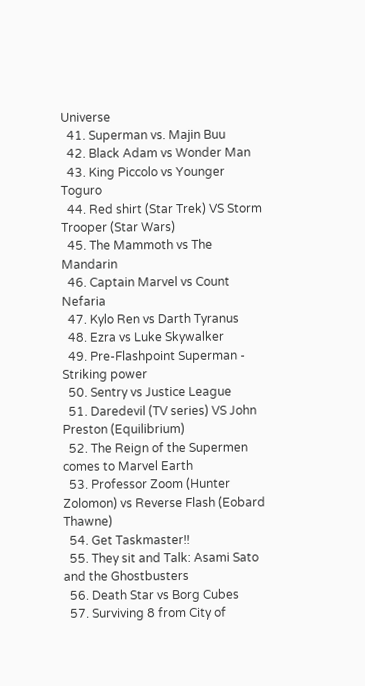Universe
  41. Superman vs. Majin Buu
  42. Black Adam vs Wonder Man
  43. King Piccolo vs Younger Toguro
  44. Red shirt (Star Trek) VS Storm Trooper (Star Wars)
  45. The Mammoth vs The Mandarin
  46. Captain Marvel vs Count Nefaria
  47. Kylo Ren vs Darth Tyranus
  48. Ezra vs Luke Skywalker
  49. Pre-Flashpoint Superman - Striking power
  50. Sentry vs Justice League
  51. Daredevil (TV series) VS John Preston (Equilibrium)
  52. The Reign of the Supermen comes to Marvel Earth
  53. Professor Zoom (Hunter Zolomon) vs Reverse Flash (Eobard Thawne)
  54. Get Taskmaster!!
  55. They sit and Talk: Asami Sato and the Ghostbusters
  56. Death Star vs Borg Cubes
  57. Surviving 8 from City of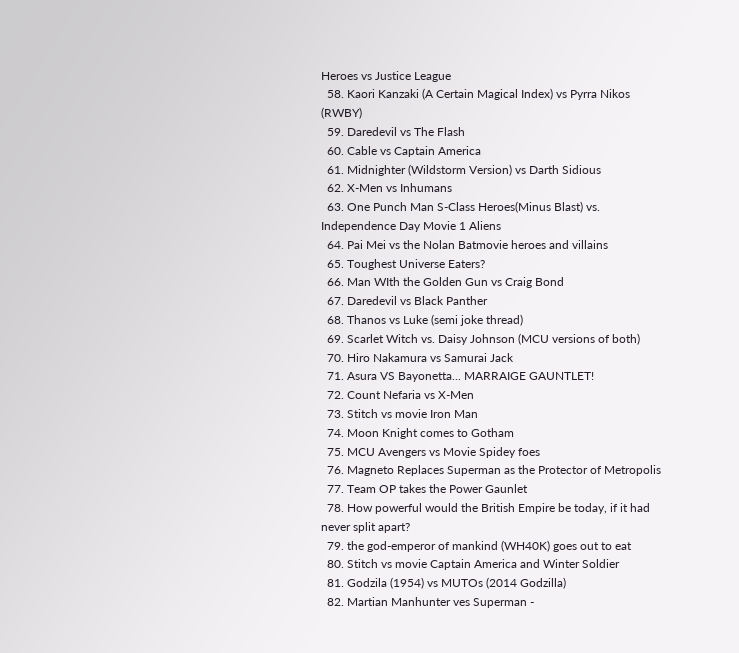Heroes vs Justice League
  58. Kaori Kanzaki (A Certain Magical Index) vs Pyrra Nikos (RWBY)
  59. Daredevil vs The Flash
  60. Cable vs Captain America
  61. Midnighter (Wildstorm Version) vs Darth Sidious
  62. X-Men vs Inhumans
  63. One Punch Man S-Class Heroes(Minus Blast) vs. Independence Day Movie 1 Aliens
  64. Pai Mei vs the Nolan Batmovie heroes and villains
  65. Toughest Universe Eaters?
  66. Man WIth the Golden Gun vs Craig Bond
  67. Daredevil vs Black Panther
  68. Thanos vs Luke (semi joke thread)
  69. Scarlet Witch vs. Daisy Johnson (MCU versions of both)
  70. Hiro Nakamura vs Samurai Jack
  71. Asura VS Bayonetta... MARRAIGE GAUNTLET!
  72. Count Nefaria vs X-Men
  73. Stitch vs movie Iron Man
  74. Moon Knight comes to Gotham
  75. MCU Avengers vs Movie Spidey foes
  76. Magneto Replaces Superman as the Protector of Metropolis
  77. Team OP takes the Power Gaunlet
  78. How powerful would the British Empire be today, if it had never split apart?
  79. the god-emperor of mankind (WH40K) goes out to eat
  80. Stitch vs movie Captain America and Winter Soldier
  81. Godzila (1954) vs MUTOs (2014 Godzilla)
  82. Martian Manhunter ves Superman -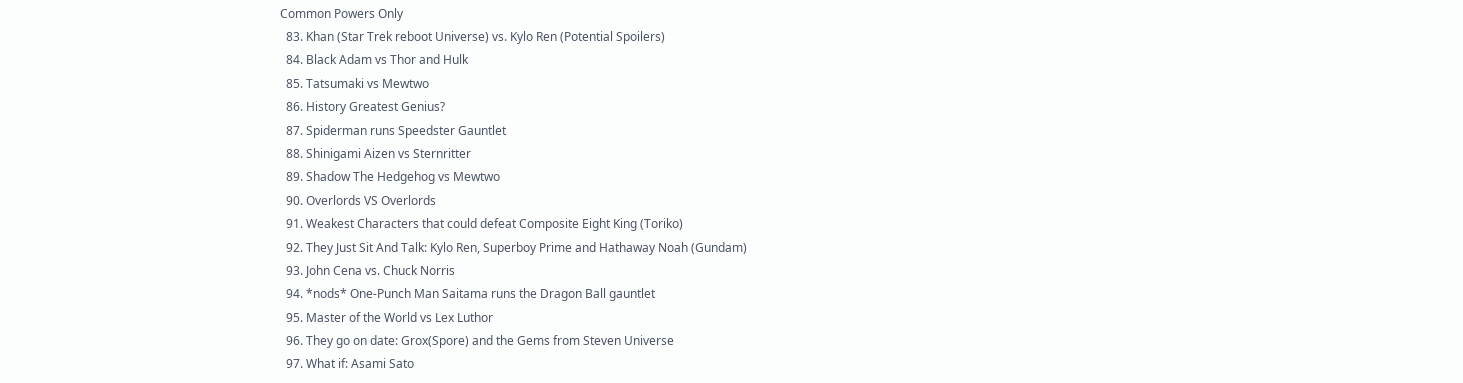Common Powers Only
  83. Khan (Star Trek reboot Universe) vs. Kylo Ren (Potential Spoilers)
  84. Black Adam vs Thor and Hulk
  85. Tatsumaki vs Mewtwo
  86. History Greatest Genius?
  87. Spiderman runs Speedster Gauntlet
  88. Shinigami Aizen vs Sternritter
  89. Shadow The Hedgehog vs Mewtwo
  90. Overlords VS Overlords
  91. Weakest Characters that could defeat Composite Eight King (Toriko)
  92. They Just Sit And Talk: Kylo Ren, Superboy Prime and Hathaway Noah (Gundam)
  93. John Cena vs. Chuck Norris
  94. *nods* One-Punch Man Saitama runs the Dragon Ball gauntlet
  95. Master of the World vs Lex Luthor
  96. They go on date: Grox(Spore) and the Gems from Steven Universe
  97. What if: Asami Sato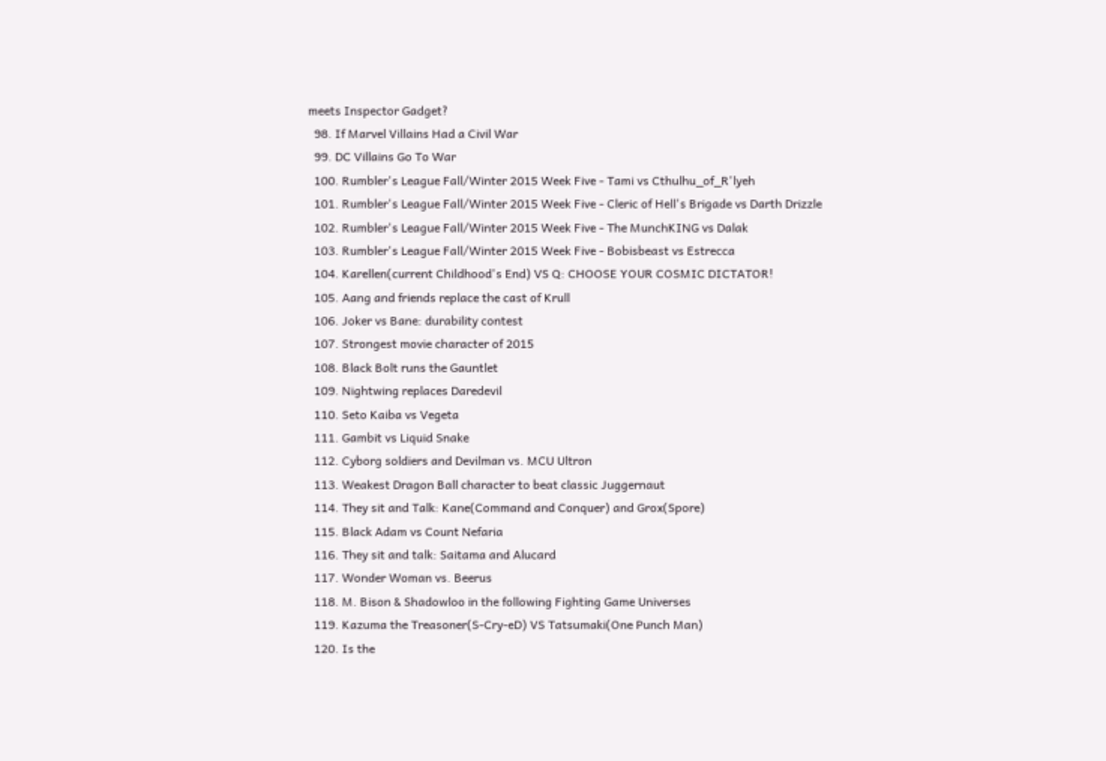meets Inspector Gadget?
  98. If Marvel Villains Had a Civil War
  99. DC Villains Go To War
  100. Rumbler's League Fall/Winter 2015 Week Five - Tami vs Cthulhu_of_R'lyeh
  101. Rumbler's League Fall/Winter 2015 Week Five - Cleric of Hell's Brigade vs Darth Drizzle
  102. Rumbler's League Fall/Winter 2015 Week Five - The MunchKING vs Dalak
  103. Rumbler's League Fall/Winter 2015 Week Five - Bobisbeast vs Estrecca
  104. Karellen(current Childhood's End) VS Q: CHOOSE YOUR COSMIC DICTATOR!
  105. Aang and friends replace the cast of Krull
  106. Joker vs Bane: durability contest
  107. Strongest movie character of 2015
  108. Black Bolt runs the Gauntlet
  109. Nightwing replaces Daredevil
  110. Seto Kaiba vs Vegeta
  111. Gambit vs Liquid Snake
  112. Cyborg soldiers and Devilman vs. MCU Ultron
  113. Weakest Dragon Ball character to beat classic Juggernaut
  114. They sit and Talk: Kane(Command and Conquer) and Grox(Spore)
  115. Black Adam vs Count Nefaria
  116. They sit and talk: Saitama and Alucard
  117. Wonder Woman vs. Beerus
  118. M. Bison & Shadowloo in the following Fighting Game Universes
  119. Kazuma the Treasoner(S-Cry-eD) VS Tatsumaki(One Punch Man)
  120. Is the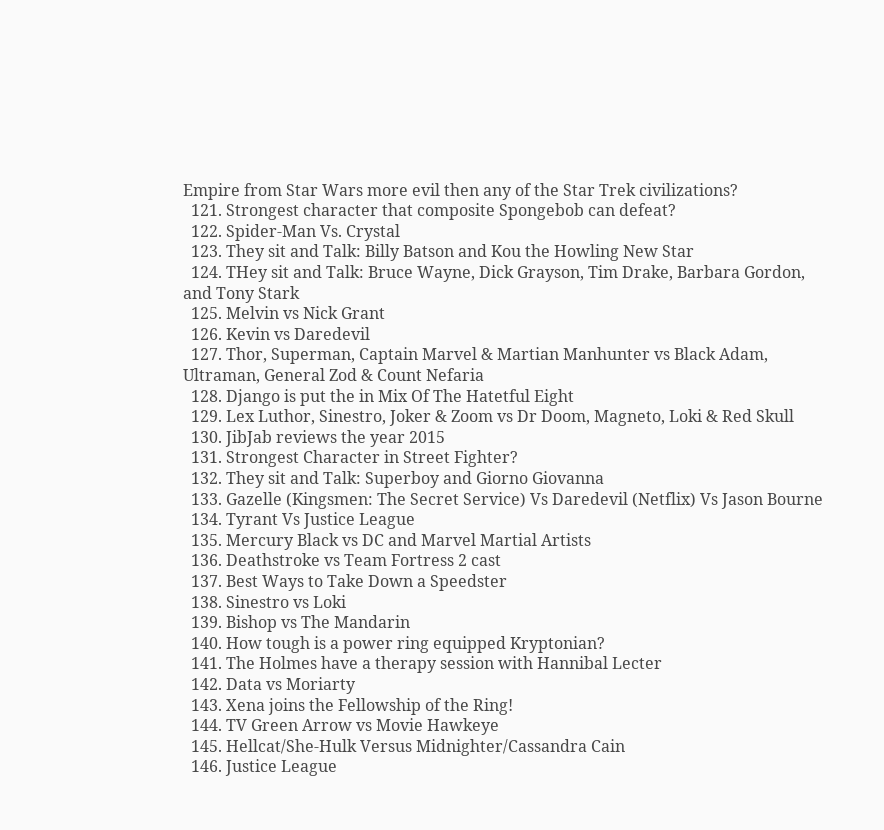Empire from Star Wars more evil then any of the Star Trek civilizations?
  121. Strongest character that composite Spongebob can defeat?
  122. Spider-Man Vs. Crystal
  123. They sit and Talk: Billy Batson and Kou the Howling New Star
  124. THey sit and Talk: Bruce Wayne, Dick Grayson, Tim Drake, Barbara Gordon, and Tony Stark
  125. Melvin vs Nick Grant
  126. Kevin vs Daredevil
  127. Thor, Superman, Captain Marvel & Martian Manhunter vs Black Adam, Ultraman, General Zod & Count Nefaria
  128. Django is put the in Mix Of The Hatetful Eight
  129. Lex Luthor, Sinestro, Joker & Zoom vs Dr Doom, Magneto, Loki & Red Skull
  130. JibJab reviews the year 2015
  131. Strongest Character in Street Fighter?
  132. They sit and Talk: Superboy and Giorno Giovanna
  133. Gazelle (Kingsmen: The Secret Service) Vs Daredevil (Netflix) Vs Jason Bourne
  134. Tyrant Vs Justice League
  135. Mercury Black vs DC and Marvel Martial Artists
  136. Deathstroke vs Team Fortress 2 cast
  137. Best Ways to Take Down a Speedster
  138. Sinestro vs Loki
  139. Bishop vs The Mandarin
  140. How tough is a power ring equipped Kryptonian?
  141. The Holmes have a therapy session with Hannibal Lecter
  142. Data vs Moriarty
  143. Xena joins the Fellowship of the Ring!
  144. TV Green Arrow vs Movie Hawkeye
  145. Hellcat/She-Hulk Versus Midnighter/Cassandra Cain
  146. Justice League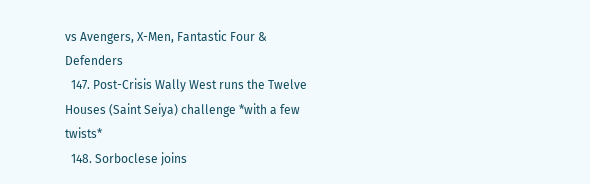vs Avengers, X-Men, Fantastic Four & Defenders
  147. Post-Crisis Wally West runs the Twelve Houses (Saint Seiya) challenge *with a few twists*
  148. Sorboclese joins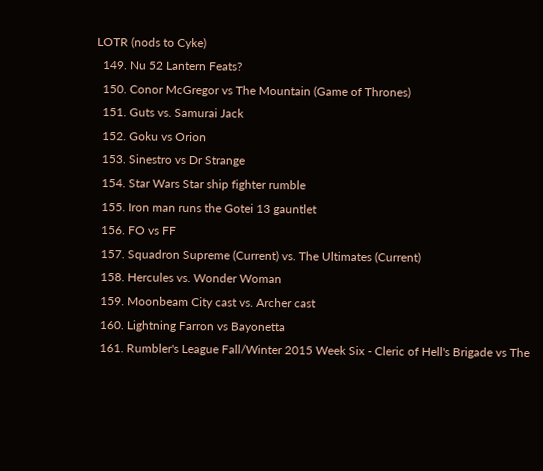LOTR (nods to Cyke)
  149. Nu 52 Lantern Feats?
  150. Conor McGregor vs The Mountain (Game of Thrones)
  151. Guts vs. Samurai Jack
  152. Goku vs Orion
  153. Sinestro vs Dr Strange
  154. Star Wars Star ship fighter rumble
  155. Iron man runs the Gotei 13 gauntlet
  156. FO vs FF
  157. Squadron Supreme (Current) vs. The Ultimates (Current)
  158. Hercules vs. Wonder Woman
  159. Moonbeam City cast vs. Archer cast
  160. Lightning Farron vs Bayonetta
  161. Rumbler's League Fall/Winter 2015 Week Six - Cleric of Hell's Brigade vs The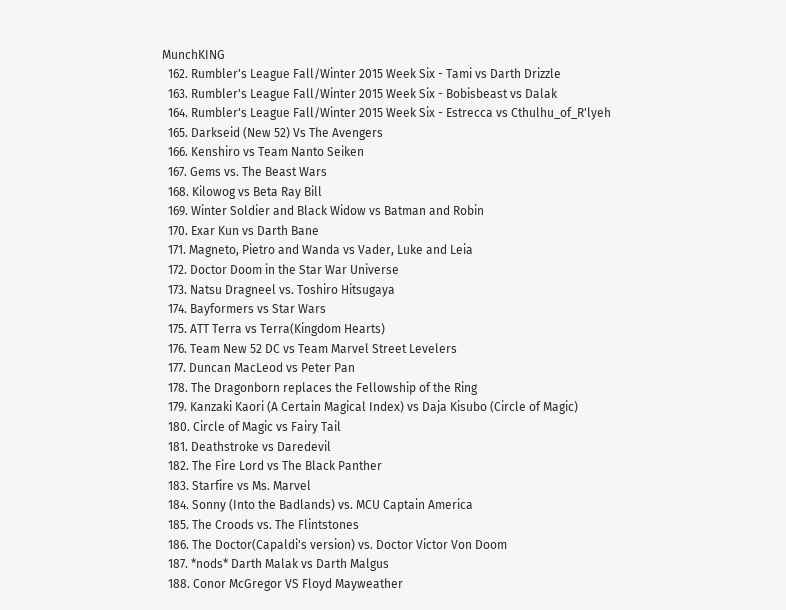MunchKING
  162. Rumbler's League Fall/Winter 2015 Week Six - Tami vs Darth Drizzle
  163. Rumbler's League Fall/Winter 2015 Week Six - Bobisbeast vs Dalak
  164. Rumbler's League Fall/Winter 2015 Week Six - Estrecca vs Cthulhu_of_R'lyeh
  165. Darkseid (New 52) Vs The Avengers
  166. Kenshiro vs Team Nanto Seiken
  167. Gems vs. The Beast Wars
  168. Kilowog vs Beta Ray Bill
  169. Winter Soldier and Black Widow vs Batman and Robin
  170. Exar Kun vs Darth Bane
  171. Magneto, Pietro and Wanda vs Vader, Luke and Leia
  172. Doctor Doom in the Star War Universe
  173. Natsu Dragneel vs. Toshiro Hitsugaya
  174. Bayformers vs Star Wars
  175. ATT Terra vs Terra(Kingdom Hearts)
  176. Team New 52 DC vs Team Marvel Street Levelers
  177. Duncan MacLeod vs Peter Pan
  178. The Dragonborn replaces the Fellowship of the Ring
  179. Kanzaki Kaori (A Certain Magical Index) vs Daja Kisubo (Circle of Magic)
  180. Circle of Magic vs Fairy Tail
  181. Deathstroke vs Daredevil
  182. The Fire Lord vs The Black Panther
  183. Starfire vs Ms. Marvel
  184. Sonny (Into the Badlands) vs. MCU Captain America
  185. The Croods vs. The Flintstones
  186. The Doctor(Capaldi's version) vs. Doctor Victor Von Doom
  187. *nods* Darth Malak vs Darth Malgus
  188. Conor McGregor VS Floyd Mayweather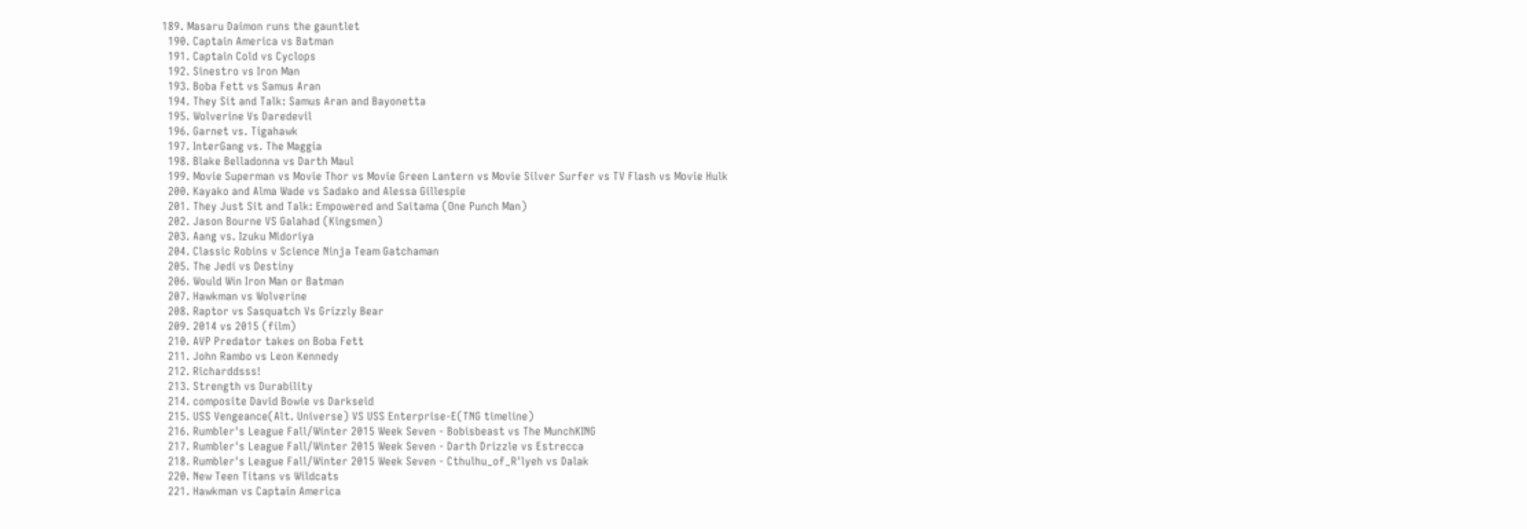189. Masaru Daimon runs the gauntlet
  190. Captain America vs Batman
  191. Captain Cold vs Cyclops
  192. Sinestro vs Iron Man
  193. Boba Fett vs Samus Aran
  194. They Sit and Talk: Samus Aran and Bayonetta
  195. Wolverine Vs Daredevil
  196. Garnet vs. Tigahawk
  197. InterGang vs. The Maggia
  198. Blake Belladonna vs Darth Maul
  199. Movie Superman vs Movie Thor vs Movie Green Lantern vs Movie Silver Surfer vs TV Flash vs Movie Hulk
  200. Kayako and Alma Wade vs Sadako and Alessa Gillespie
  201. They Just Sit and Talk: Empowered and Saitama (One Punch Man)
  202. Jason Bourne VS Galahad (Kingsmen)
  203. Aang vs. Izuku Midoriya
  204. Classic Robins v Science Ninja Team Gatchaman
  205. The Jedi vs Destiny
  206. Would Win Iron Man or Batman
  207. Hawkman vs Wolverine
  208. Raptor vs Sasquatch Vs Grizzly Bear
  209. 2014 vs 2015 (film)
  210. AVP Predator takes on Boba Fett
  211. John Rambo vs Leon Kennedy
  212. Richarddsss!
  213. Strength vs Durability
  214. composite David Bowie vs Darkseid
  215. USS Vengeance(Alt. Universe) VS USS Enterprise-E(TNG timeline)
  216. Rumbler's League Fall/Winter 2015 Week Seven - Bobisbeast vs The MunchKING
  217. Rumbler's League Fall/Winter 2015 Week Seven - Darth Drizzle vs Estrecca
  218. Rumbler's League Fall/Winter 2015 Week Seven - Cthulhu_of_R'lyeh vs Dalak
  220. New Teen Titans vs Wildcats
  221. Hawkman vs Captain America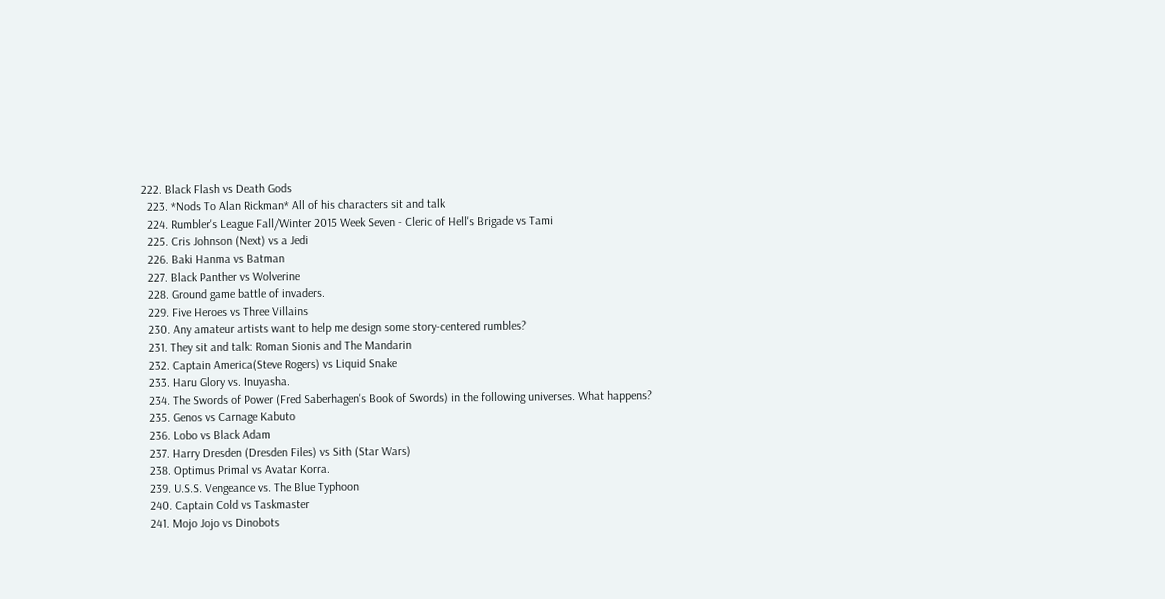222. Black Flash vs Death Gods
  223. *Nods To Alan Rickman* All of his characters sit and talk
  224. Rumbler's League Fall/Winter 2015 Week Seven - Cleric of Hell's Brigade vs Tami
  225. Cris Johnson (Next) vs a Jedi
  226. Baki Hanma vs Batman
  227. Black Panther vs Wolverine
  228. Ground game battle of invaders.
  229. Five Heroes vs Three Villains
  230. Any amateur artists want to help me design some story-centered rumbles?
  231. They sit and talk: Roman Sionis and The Mandarin
  232. Captain America(Steve Rogers) vs Liquid Snake
  233. Haru Glory vs. Inuyasha.
  234. The Swords of Power (Fred Saberhagen's Book of Swords) in the following universes. What happens?
  235. Genos vs Carnage Kabuto
  236. Lobo vs Black Adam
  237. Harry Dresden (Dresden Files) vs Sith (Star Wars)
  238. Optimus Primal vs Avatar Korra.
  239. U.S.S. Vengeance vs. The Blue Typhoon
  240. Captain Cold vs Taskmaster
  241. Mojo Jojo vs Dinobots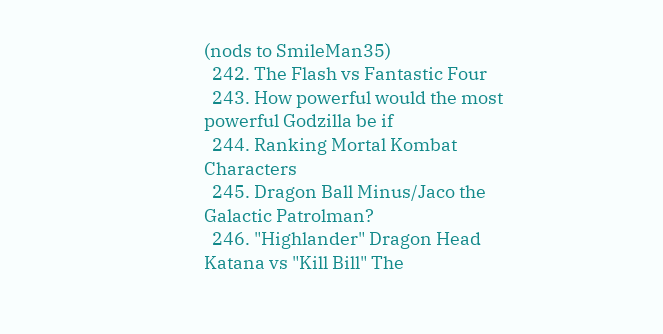(nods to SmileMan35)
  242. The Flash vs Fantastic Four
  243. How powerful would the most powerful Godzilla be if
  244. Ranking Mortal Kombat Characters
  245. Dragon Ball Minus/Jaco the Galactic Patrolman?
  246. "Highlander" Dragon Head Katana vs "Kill Bill" The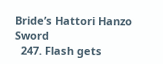Bride’s Hattori Hanzo Sword
  247. Flash gets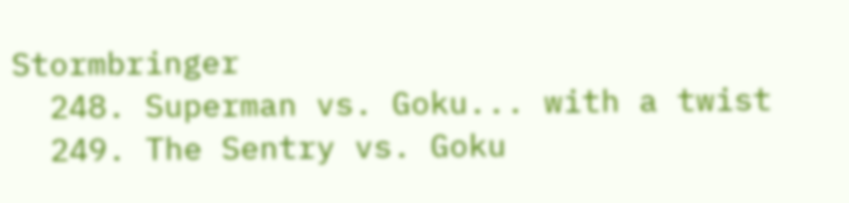Stormbringer
  248. Superman vs. Goku... with a twist
  249. The Sentry vs. Goku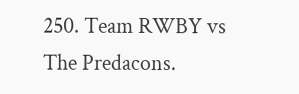250. Team RWBY vs The Predacons.